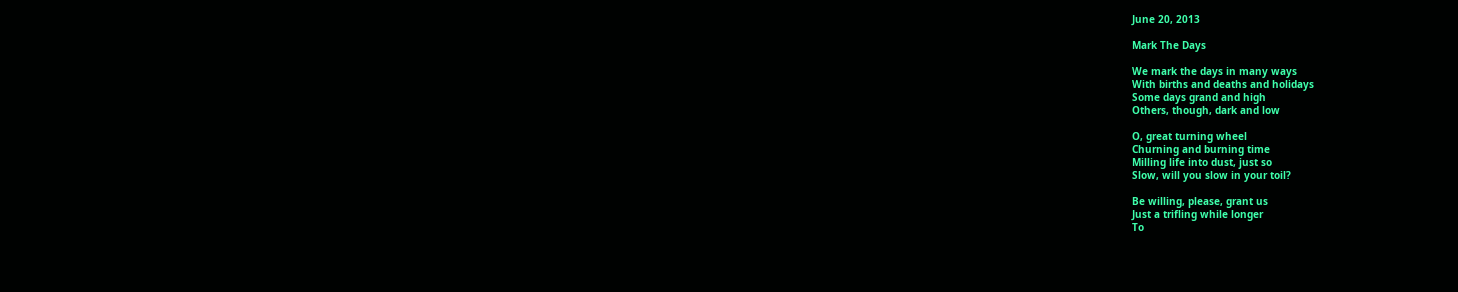June 20, 2013

Mark The Days

We mark the days in many ways
With births and deaths and holidays
Some days grand and high
Others, though, dark and low

O, great turning wheel
Churning and burning time
Milling life into dust, just so
Slow, will you slow in your toil?

Be willing, please, grant us
Just a trifling while longer
To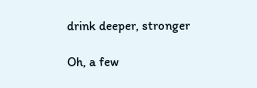drink deeper, stronger

Oh, a few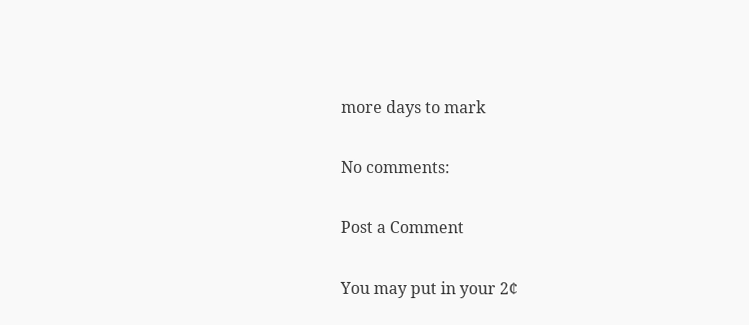more days to mark

No comments:

Post a Comment

You may put in your 2¢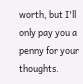worth, but I'll only pay you a penny for your thoughts.